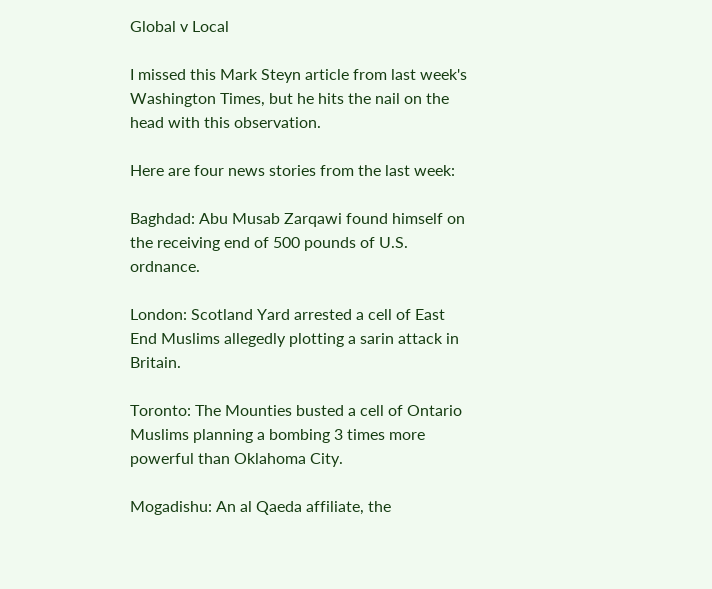Global v Local

I missed this Mark Steyn article from last week's Washington Times, but he hits the nail on the head with this observation.

Here are four news stories from the last week:

Baghdad: Abu Musab Zarqawi found himself on the receiving end of 500 pounds of U.S. ordnance.

London: Scotland Yard arrested a cell of East End Muslims allegedly plotting a sarin attack in Britain.

Toronto: The Mounties busted a cell of Ontario Muslims planning a bombing 3 times more powerful than Oklahoma City.

Mogadishu: An al Qaeda affiliate, the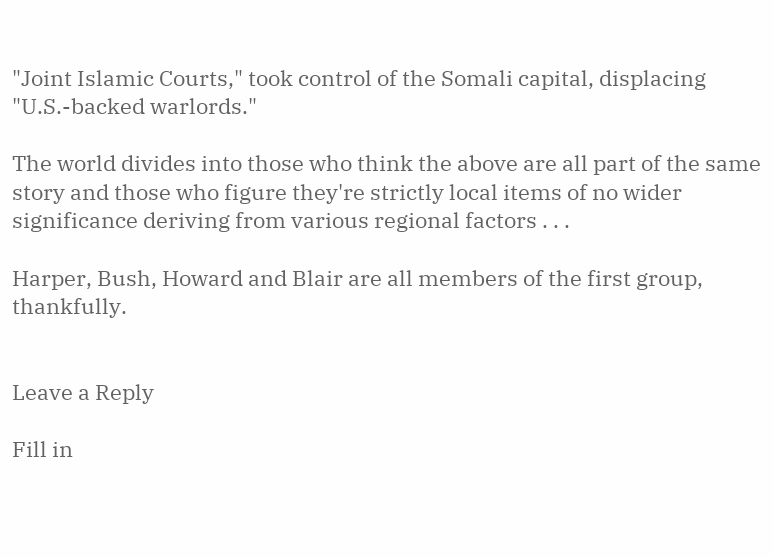"Joint Islamic Courts," took control of the Somali capital, displacing "U.S.-backed warlords."

The world divides into those who think the above are all part of the same story and those who figure they're strictly local items of no wider significance deriving from various regional factors . . .

Harper, Bush, Howard and Blair are all members of the first group, thankfully.


Leave a Reply

Fill in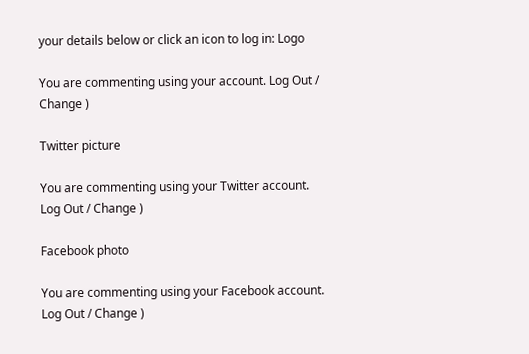your details below or click an icon to log in: Logo

You are commenting using your account. Log Out / Change )

Twitter picture

You are commenting using your Twitter account. Log Out / Change )

Facebook photo

You are commenting using your Facebook account. Log Out / Change )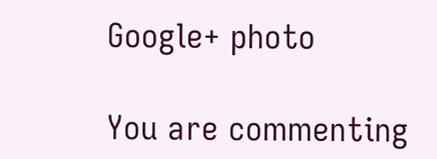Google+ photo

You are commenting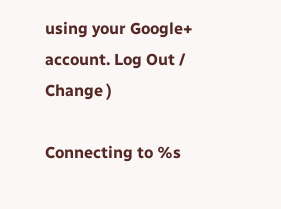using your Google+ account. Log Out / Change )

Connecting to %s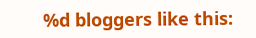%d bloggers like this: